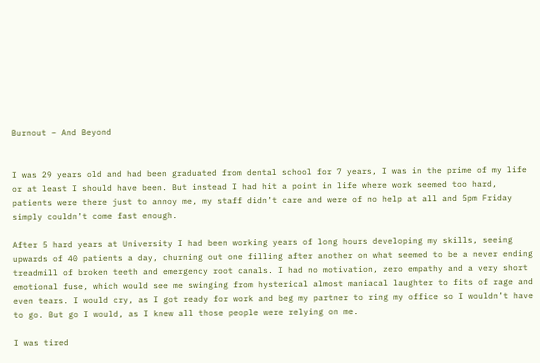Burnout – And Beyond


I was 29 years old and had been graduated from dental school for 7 years, I was in the prime of my life or at least I should have been. But instead I had hit a point in life where work seemed too hard, patients were there just to annoy me, my staff didn’t care and were of no help at all and 5pm Friday simply couldn’t come fast enough.

After 5 hard years at University I had been working years of long hours developing my skills, seeing upwards of 40 patients a day, churning out one filling after another on what seemed to be a never ending treadmill of broken teeth and emergency root canals. I had no motivation, zero empathy and a very short emotional fuse, which would see me swinging from hysterical almost maniacal laughter to fits of rage and even tears. I would cry, as I got ready for work and beg my partner to ring my office so I wouldn’t have to go. But go I would, as I knew all those people were relying on me.

I was tired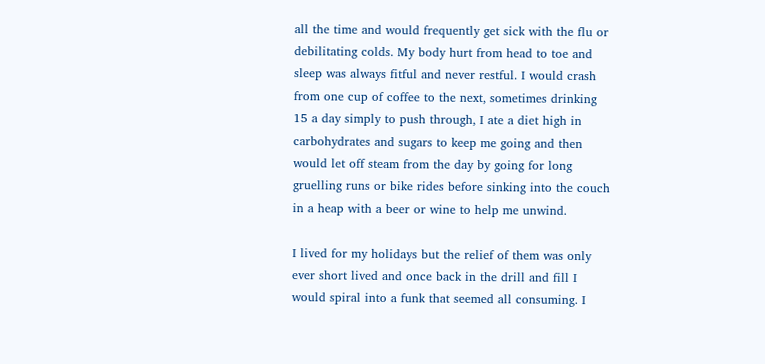all the time and would frequently get sick with the flu or debilitating colds. My body hurt from head to toe and sleep was always fitful and never restful. I would crash from one cup of coffee to the next, sometimes drinking 15 a day simply to push through, I ate a diet high in carbohydrates and sugars to keep me going and then would let off steam from the day by going for long gruelling runs or bike rides before sinking into the couch in a heap with a beer or wine to help me unwind.

I lived for my holidays but the relief of them was only ever short lived and once back in the drill and fill I would spiral into a funk that seemed all consuming. I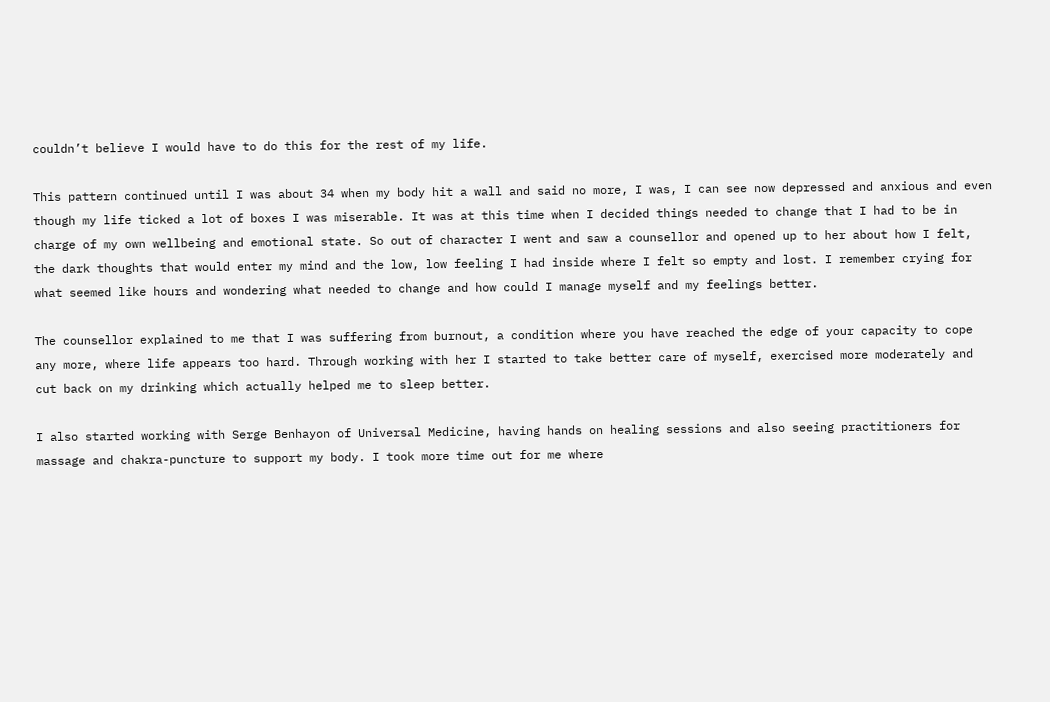couldn’t believe I would have to do this for the rest of my life.

This pattern continued until I was about 34 when my body hit a wall and said no more, I was, I can see now depressed and anxious and even though my life ticked a lot of boxes I was miserable. It was at this time when I decided things needed to change that I had to be in charge of my own wellbeing and emotional state. So out of character I went and saw a counsellor and opened up to her about how I felt, the dark thoughts that would enter my mind and the low, low feeling I had inside where I felt so empty and lost. I remember crying for what seemed like hours and wondering what needed to change and how could I manage myself and my feelings better.

The counsellor explained to me that I was suffering from burnout, a condition where you have reached the edge of your capacity to cope any more, where life appears too hard. Through working with her I started to take better care of myself, exercised more moderately and cut back on my drinking which actually helped me to sleep better.

I also started working with Serge Benhayon of Universal Medicine, having hands on healing sessions and also seeing practitioners for massage and chakra-puncture to support my body. I took more time out for me where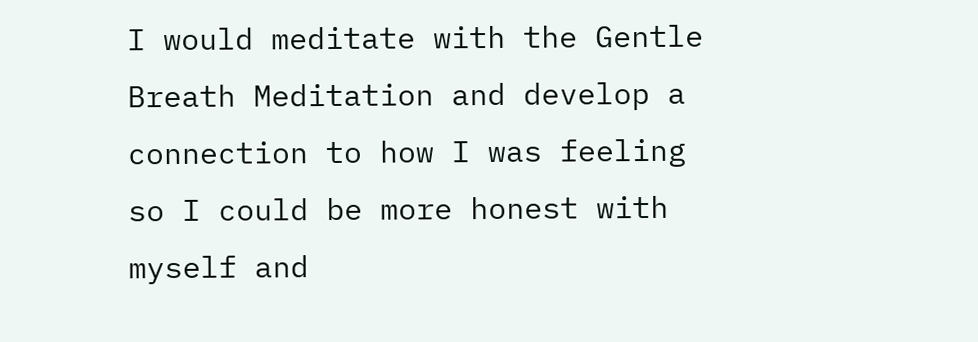I would meditate with the Gentle Breath Meditation and develop a connection to how I was feeling so I could be more honest with myself and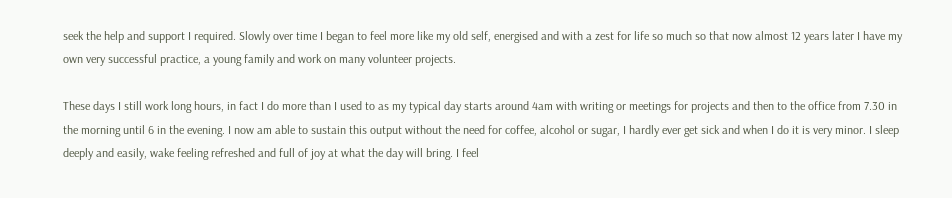seek the help and support I required. Slowly over time I began to feel more like my old self, energised and with a zest for life so much so that now almost 12 years later I have my own very successful practice, a young family and work on many volunteer projects.

These days I still work long hours, in fact I do more than I used to as my typical day starts around 4am with writing or meetings for projects and then to the office from 7.30 in the morning until 6 in the evening. I now am able to sustain this output without the need for coffee, alcohol or sugar, I hardly ever get sick and when I do it is very minor. I sleep deeply and easily, wake feeling refreshed and full of joy at what the day will bring. I feel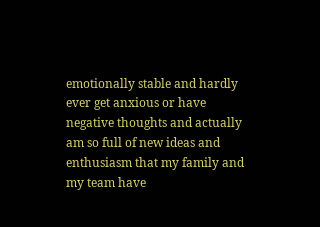emotionally stable and hardly ever get anxious or have negative thoughts and actually am so full of new ideas and enthusiasm that my family and my team have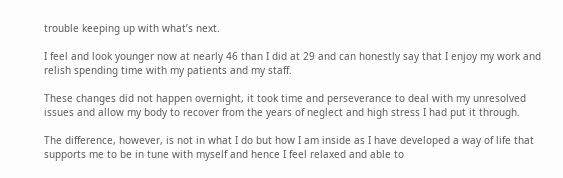trouble keeping up with what’s next.

I feel and look younger now at nearly 46 than I did at 29 and can honestly say that I enjoy my work and relish spending time with my patients and my staff.

These changes did not happen overnight, it took time and perseverance to deal with my unresolved issues and allow my body to recover from the years of neglect and high stress I had put it through.

The difference, however, is not in what I do but how I am inside as I have developed a way of life that supports me to be in tune with myself and hence I feel relaxed and able to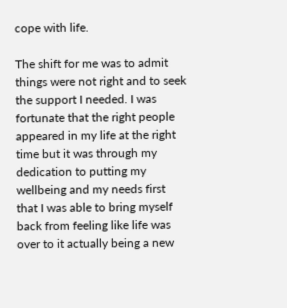cope with life.

The shift for me was to admit things were not right and to seek the support I needed. I was fortunate that the right people appeared in my life at the right time but it was through my dedication to putting my wellbeing and my needs first that I was able to bring myself back from feeling like life was over to it actually being a new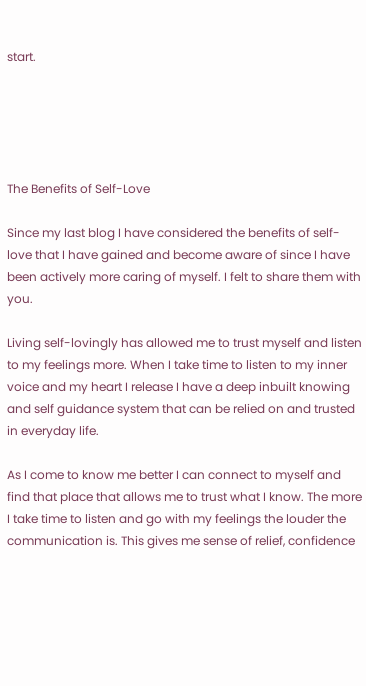start.





The Benefits of Self-Love

Since my last blog I have considered the benefits of self-love that I have gained and become aware of since I have been actively more caring of myself. I felt to share them with you.

Living self-lovingly has allowed me to trust myself and listen to my feelings more. When I take time to listen to my inner voice and my heart I release I have a deep inbuilt knowing and self guidance system that can be relied on and trusted in everyday life.

As I come to know me better I can connect to myself and find that place that allows me to trust what I know. The more I take time to listen and go with my feelings the louder the communication is. This gives me sense of relief, confidence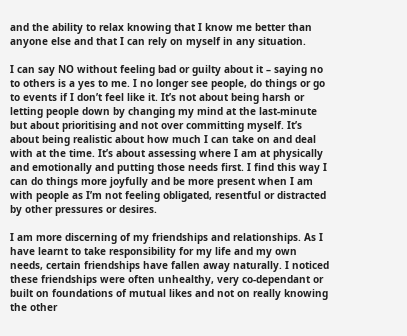and the ability to relax knowing that I know me better than anyone else and that I can rely on myself in any situation.

I can say NO without feeling bad or guilty about it – saying no to others is a yes to me. I no longer see people, do things or go to events if I don’t feel like it. It’s not about being harsh or letting people down by changing my mind at the last-minute but about prioritising and not over committing myself. It’s about being realistic about how much I can take on and deal with at the time. It’s about assessing where I am at physically and emotionally and putting those needs first. I find this way I can do things more joyfully and be more present when I am with people as I’m not feeling obligated, resentful or distracted by other pressures or desires.

I am more discerning of my friendships and relationships. As I have learnt to take responsibility for my life and my own needs, certain friendships have fallen away naturally. I noticed these friendships were often unhealthy, very co-dependant or built on foundations of mutual likes and not on really knowing the other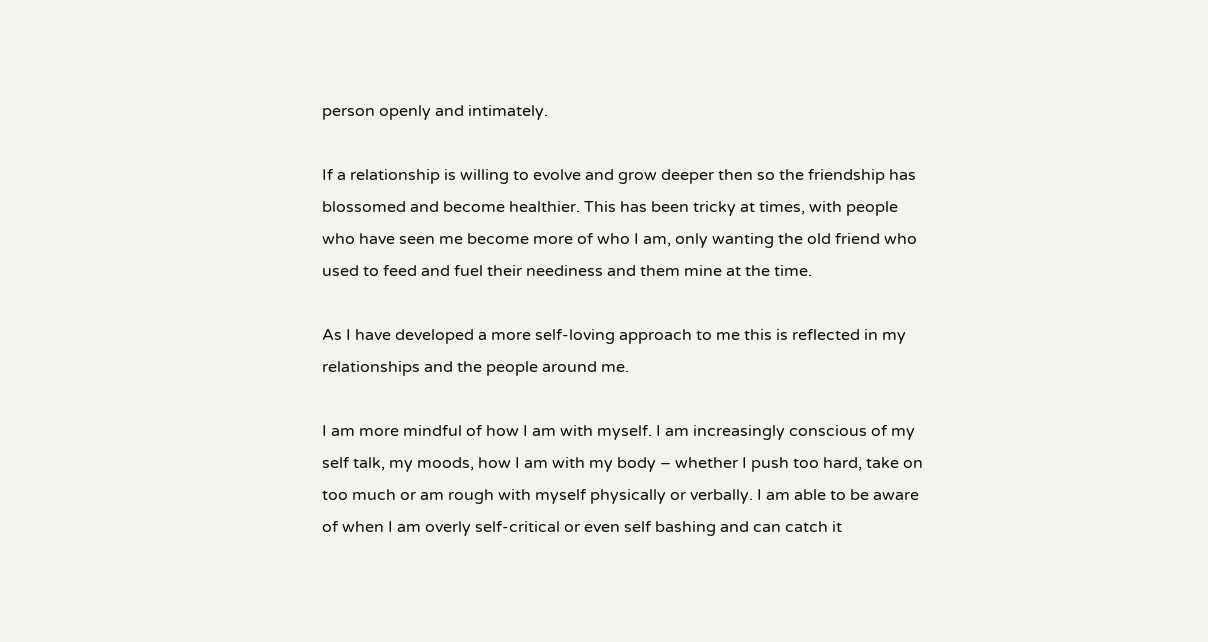person openly and intimately.

If a relationship is willing to evolve and grow deeper then so the friendship has blossomed and become healthier. This has been tricky at times, with people who have seen me become more of who I am, only wanting the old friend who used to feed and fuel their neediness and them mine at the time.

As I have developed a more self-loving approach to me this is reflected in my relationships and the people around me.

I am more mindful of how I am with myself. I am increasingly conscious of my self talk, my moods, how I am with my body – whether I push too hard, take on too much or am rough with myself physically or verbally. I am able to be aware of when I am overly self-critical or even self bashing and can catch it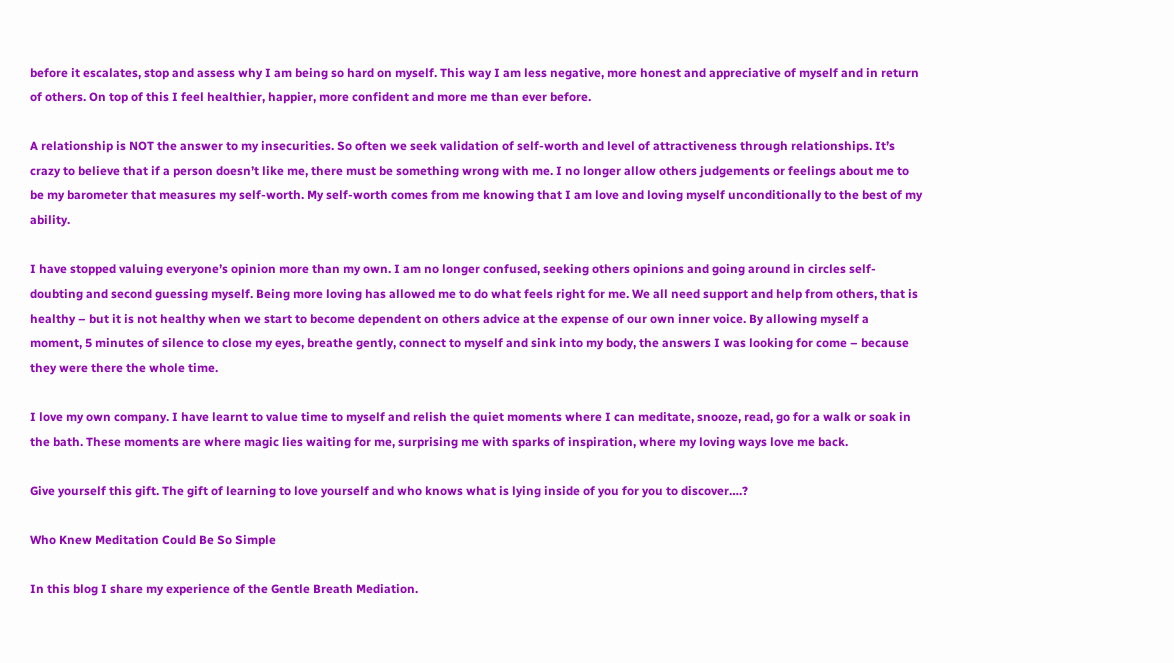before it escalates, stop and assess why I am being so hard on myself. This way I am less negative, more honest and appreciative of myself and in return of others. On top of this I feel healthier, happier, more confident and more me than ever before.

A relationship is NOT the answer to my insecurities. So often we seek validation of self-worth and level of attractiveness through relationships. It’s crazy to believe that if a person doesn’t like me, there must be something wrong with me. I no longer allow others judgements or feelings about me to be my barometer that measures my self-worth. My self-worth comes from me knowing that I am love and loving myself unconditionally to the best of my ability.

I have stopped valuing everyone’s opinion more than my own. I am no longer confused, seeking others opinions and going around in circles self-doubting and second guessing myself. Being more loving has allowed me to do what feels right for me. We all need support and help from others, that is healthy – but it is not healthy when we start to become dependent on others advice at the expense of our own inner voice. By allowing myself a moment, 5 minutes of silence to close my eyes, breathe gently, connect to myself and sink into my body, the answers I was looking for come – because they were there the whole time.

I love my own company. I have learnt to value time to myself and relish the quiet moments where I can meditate, snooze, read, go for a walk or soak in the bath. These moments are where magic lies waiting for me, surprising me with sparks of inspiration, where my loving ways love me back.

Give yourself this gift. The gift of learning to love yourself and who knows what is lying inside of you for you to discover….?

Who Knew Meditation Could Be So Simple

In this blog I share my experience of the Gentle Breath Mediation.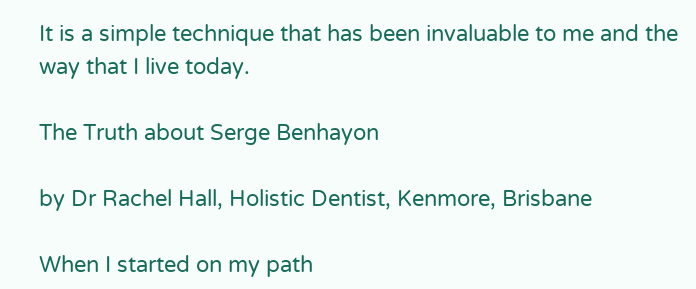It is a simple technique that has been invaluable to me and the way that I live today.

The Truth about Serge Benhayon

by Dr Rachel Hall, Holistic Dentist, Kenmore, Brisbane

When I started on my path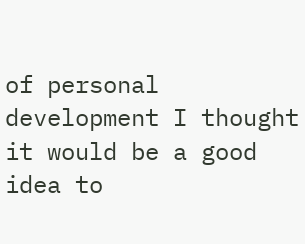of personal development I thought it would be a good idea to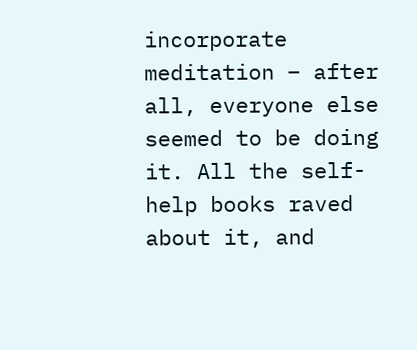incorporate meditation – after all, everyone else seemed to be doing it. All the self-help books raved about it, and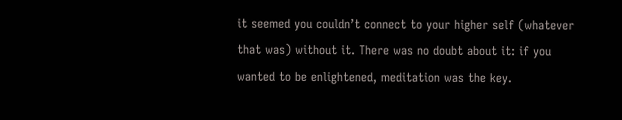it seemed you couldn’t connect to your higher self (whatever that was) without it. There was no doubt about it: if you wanted to be enlightened, meditation was the key.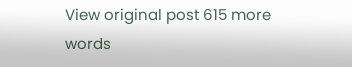View original post 615 more words